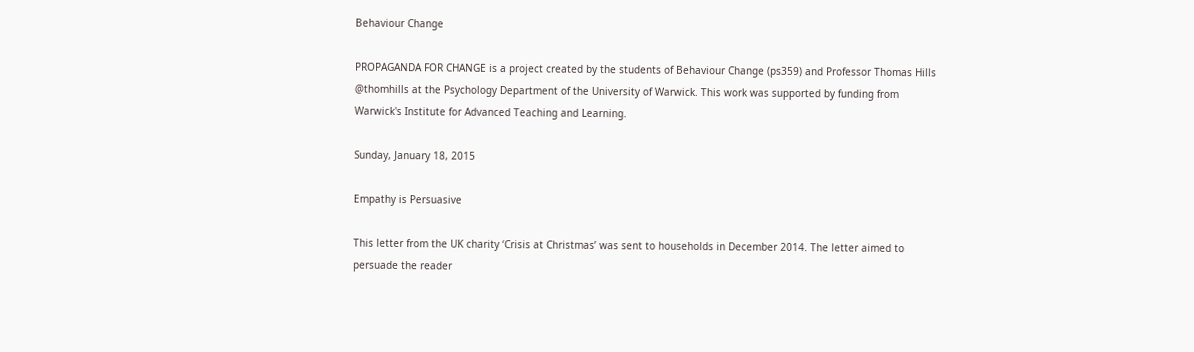Behaviour Change

PROPAGANDA FOR CHANGE is a project created by the students of Behaviour Change (ps359) and Professor Thomas Hills @thomhills at the Psychology Department of the University of Warwick. This work was supported by funding from Warwick's Institute for Advanced Teaching and Learning.

Sunday, January 18, 2015

Empathy is Persuasive

This letter from the UK charity ‘Crisis at Christmas’ was sent to households in December 2014. The letter aimed to persuade the reader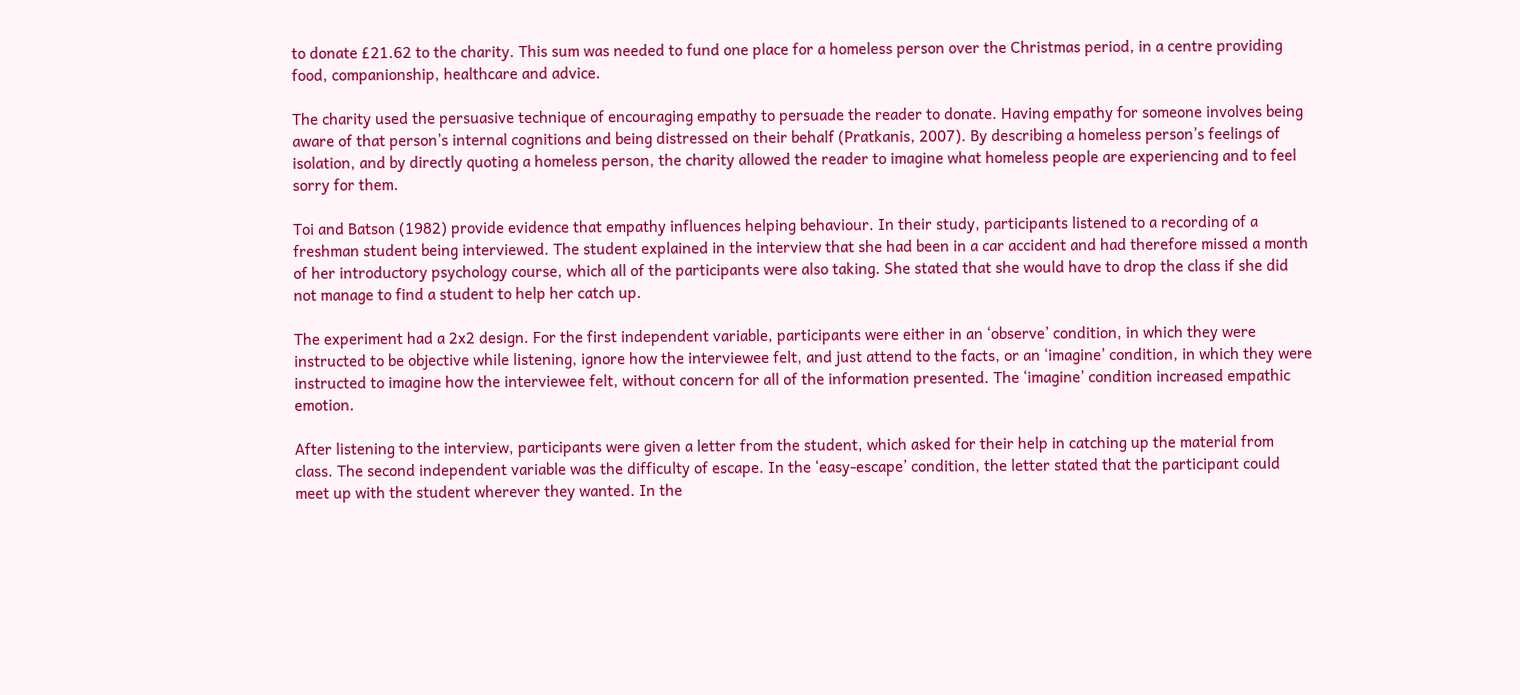to donate £21.62 to the charity. This sum was needed to fund one place for a homeless person over the Christmas period, in a centre providing food, companionship, healthcare and advice.

The charity used the persuasive technique of encouraging empathy to persuade the reader to donate. Having empathy for someone involves being aware of that person’s internal cognitions and being distressed on their behalf (Pratkanis, 2007). By describing a homeless person’s feelings of isolation, and by directly quoting a homeless person, the charity allowed the reader to imagine what homeless people are experiencing and to feel sorry for them.

Toi and Batson (1982) provide evidence that empathy influences helping behaviour. In their study, participants listened to a recording of a freshman student being interviewed. The student explained in the interview that she had been in a car accident and had therefore missed a month of her introductory psychology course, which all of the participants were also taking. She stated that she would have to drop the class if she did not manage to find a student to help her catch up.

The experiment had a 2x2 design. For the first independent variable, participants were either in an ‘observe’ condition, in which they were instructed to be objective while listening, ignore how the interviewee felt, and just attend to the facts, or an ‘imagine’ condition, in which they were instructed to imagine how the interviewee felt, without concern for all of the information presented. The ‘imagine’ condition increased empathic emotion.

After listening to the interview, participants were given a letter from the student, which asked for their help in catching up the material from class. The second independent variable was the difficulty of escape. In the ‘easy-escape’ condition, the letter stated that the participant could meet up with the student wherever they wanted. In the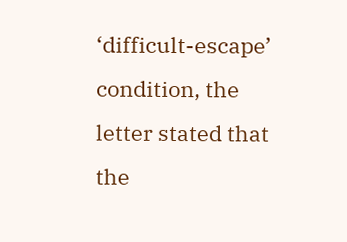‘difficult-escape’ condition, the letter stated that the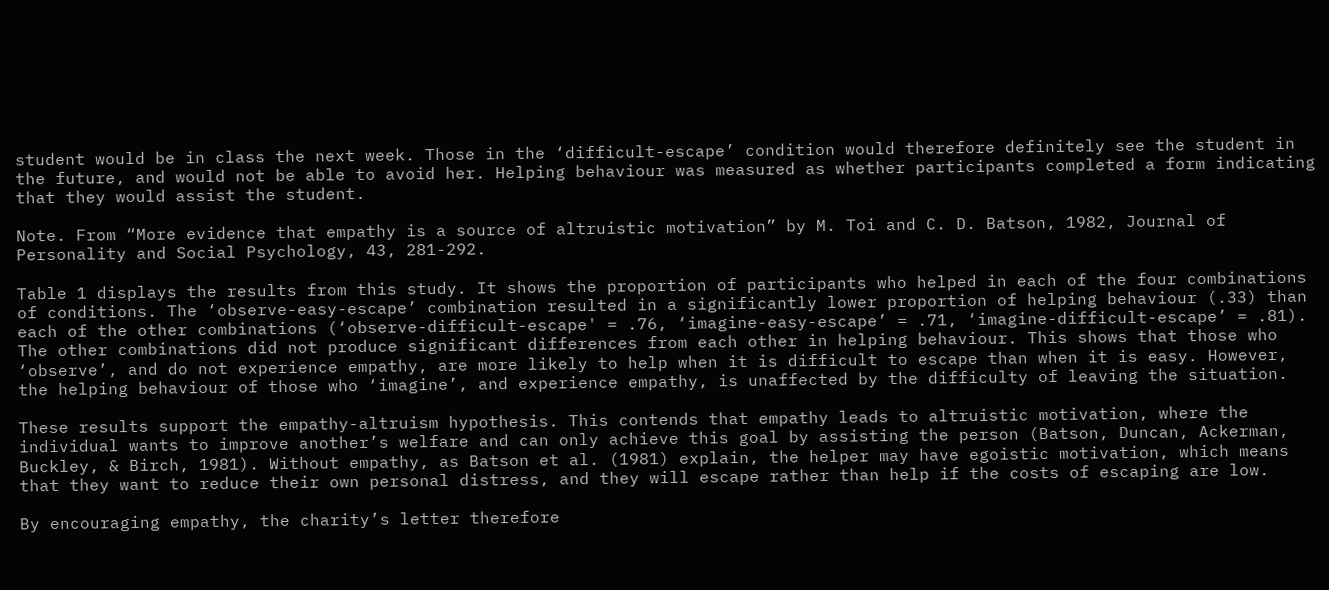student would be in class the next week. Those in the ‘difficult-escape’ condition would therefore definitely see the student in the future, and would not be able to avoid her. Helping behaviour was measured as whether participants completed a form indicating that they would assist the student.

Note. From “More evidence that empathy is a source of altruistic motivation” by M. Toi and C. D. Batson, 1982, Journal of Personality and Social Psychology, 43, 281-292.

Table 1 displays the results from this study. It shows the proportion of participants who helped in each of the four combinations of conditions. The ‘observe-easy-escape’ combination resulted in a significantly lower proportion of helping behaviour (.33) than each of the other combinations (‘observe-difficult-escape' = .76, ‘imagine-easy-escape’ = .71, ‘imagine-difficult-escape’ = .81). The other combinations did not produce significant differences from each other in helping behaviour. This shows that those who ‘observe’, and do not experience empathy, are more likely to help when it is difficult to escape than when it is easy. However, the helping behaviour of those who ‘imagine’, and experience empathy, is unaffected by the difficulty of leaving the situation.

These results support the empathy-altruism hypothesis. This contends that empathy leads to altruistic motivation, where the individual wants to improve another’s welfare and can only achieve this goal by assisting the person (Batson, Duncan, Ackerman, Buckley, & Birch, 1981). Without empathy, as Batson et al. (1981) explain, the helper may have egoistic motivation, which means that they want to reduce their own personal distress, and they will escape rather than help if the costs of escaping are low.

By encouraging empathy, the charity’s letter therefore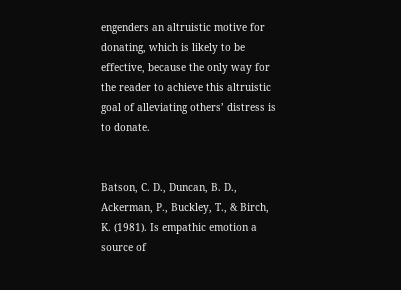engenders an altruistic motive for donating, which is likely to be effective, because the only way for the reader to achieve this altruistic goal of alleviating others’ distress is to donate.


Batson, C. D., Duncan, B. D., Ackerman, P., Buckley, T., & Birch, K. (1981). Is empathic emotion a source of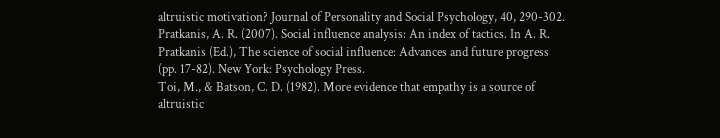altruistic motivation? Journal of Personality and Social Psychology, 40, 290-302.
Pratkanis, A. R. (2007). Social influence analysis: An index of tactics. In A. R. Pratkanis (Ed.), The science of social influence: Advances and future progress (pp. 17-82). New York: Psychology Press.
Toi, M., & Batson, C. D. (1982). More evidence that empathy is a source of altruistic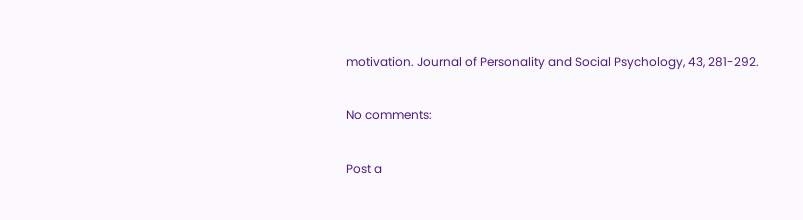motivation. Journal of Personality and Social Psychology, 43, 281-292.

No comments:

Post a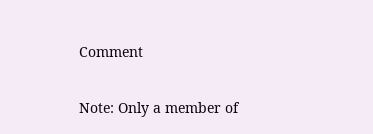Comment

Note: Only a member of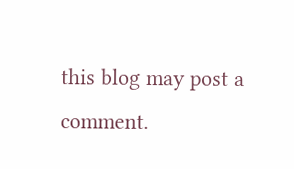this blog may post a comment.